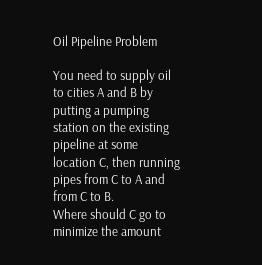Oil Pipeline Problem

You need to supply oil to cities A and B by putting a pumping station on the existing pipeline at some location C, then running pipes from C to A and from C to B.
Where should C go to minimize the amount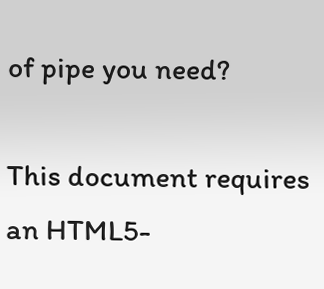of pipe you need?

This document requires an HTML5-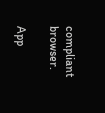compliant browser.

App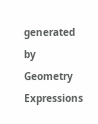generated by Geometry Expressions